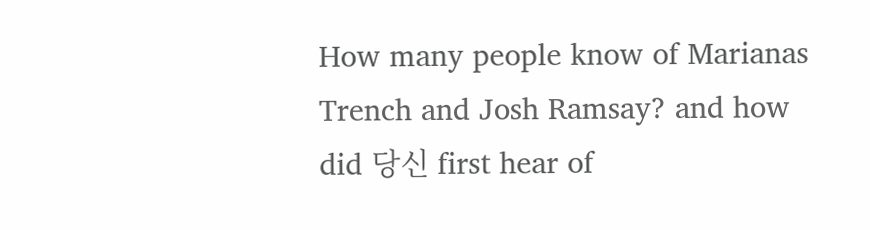How many people know of Marianas Trench and Josh Ramsay? and how did 당신 first hear of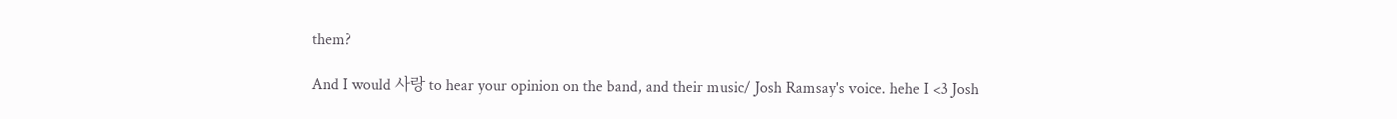them?

And I would 사랑 to hear your opinion on the band, and their music/ Josh Ramsay's voice. hehe I <3 Josh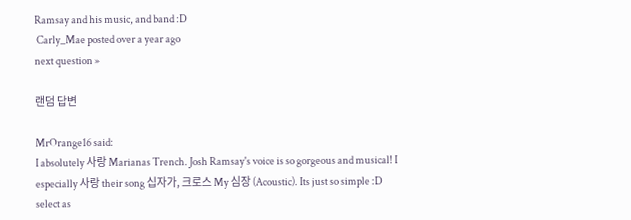Ramsay and his music, and band :D
 Carly_Mae posted over a year ago
next question »

랜덤 답변

MrOrange16 said:
I absolutely 사랑 Marianas Trench. Josh Ramsay's voice is so gorgeous and musical! I especially 사랑 their song 십자가, 크로스 My 심장 (Acoustic). Its just so simple :D
select as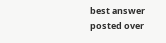best answer
posted over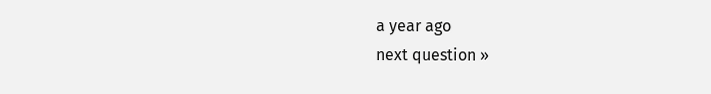a year ago
next question »